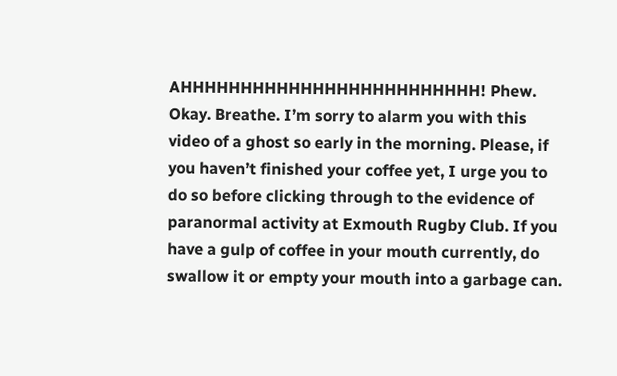AHHHHHHHHHHHHHHHHHHHHHHHHH! Phew. Okay. Breathe. I’m sorry to alarm you with this video of a ghost so early in the morning. Please, if you haven’t finished your coffee yet, I urge you to do so before clicking through to the evidence of paranormal activity at Exmouth Rugby Club. If you have a gulp of coffee in your mouth currently, do swallow it or empty your mouth into a garbage can.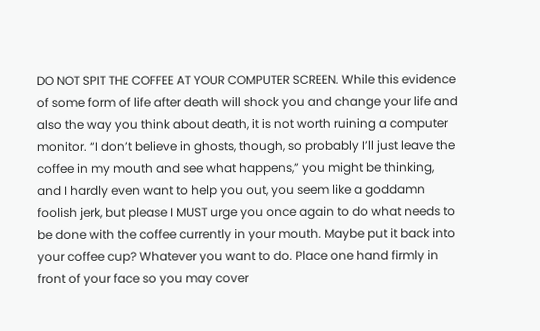DO NOT SPIT THE COFFEE AT YOUR COMPUTER SCREEN. While this evidence of some form of life after death will shock you and change your life and also the way you think about death, it is not worth ruining a computer monitor. “I don’t believe in ghosts, though, so probably I’ll just leave the coffee in my mouth and see what happens,” you might be thinking, and I hardly even want to help you out, you seem like a goddamn foolish jerk, but please I MUST urge you once again to do what needs to be done with the coffee currently in your mouth. Maybe put it back into your coffee cup? Whatever you want to do. Place one hand firmly in front of your face so you may cover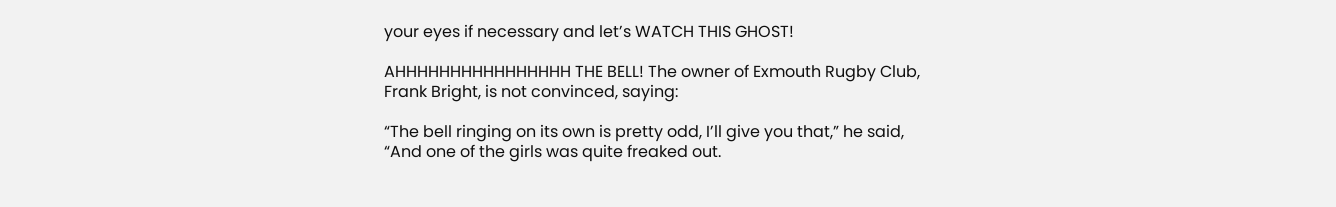your eyes if necessary and let’s WATCH THIS GHOST!

AHHHHHHHHHHHHHHHH THE BELL! The owner of Exmouth Rugby Club, Frank Bright, is not convinced, saying:

“The bell ringing on its own is pretty odd, I’ll give you that,” he said, “And one of the girls was quite freaked out.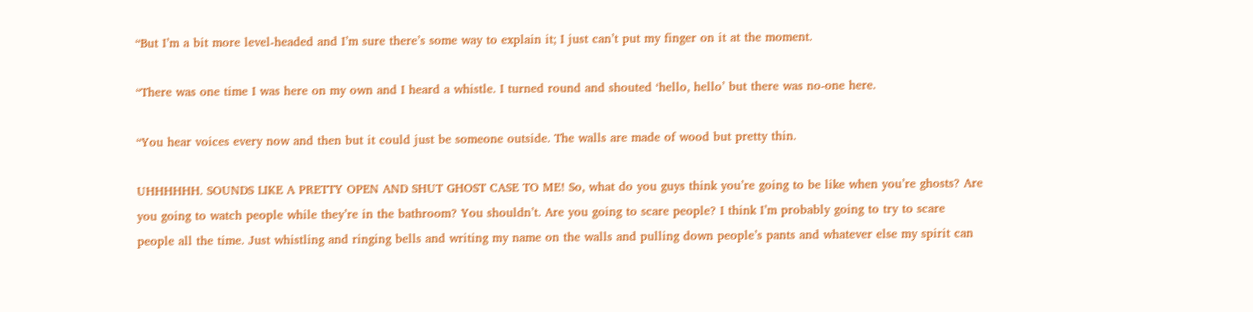“But I’m a bit more level-headed and I’m sure there’s some way to explain it; I just can’t put my finger on it at the moment.

“There was one time I was here on my own and I heard a whistle. I turned round and shouted ‘hello, hello’ but there was no-one here.

“You hear voices every now and then but it could just be someone outside. The walls are made of wood but pretty thin.

UHHHHHH. SOUNDS LIKE A PRETTY OPEN AND SHUT GHOST CASE TO ME! So, what do you guys think you’re going to be like when you’re ghosts? Are you going to watch people while they’re in the bathroom? You shouldn’t. Are you going to scare people? I think I’m probably going to try to scare people all the time. Just whistling and ringing bells and writing my name on the walls and pulling down people’s pants and whatever else my spirit can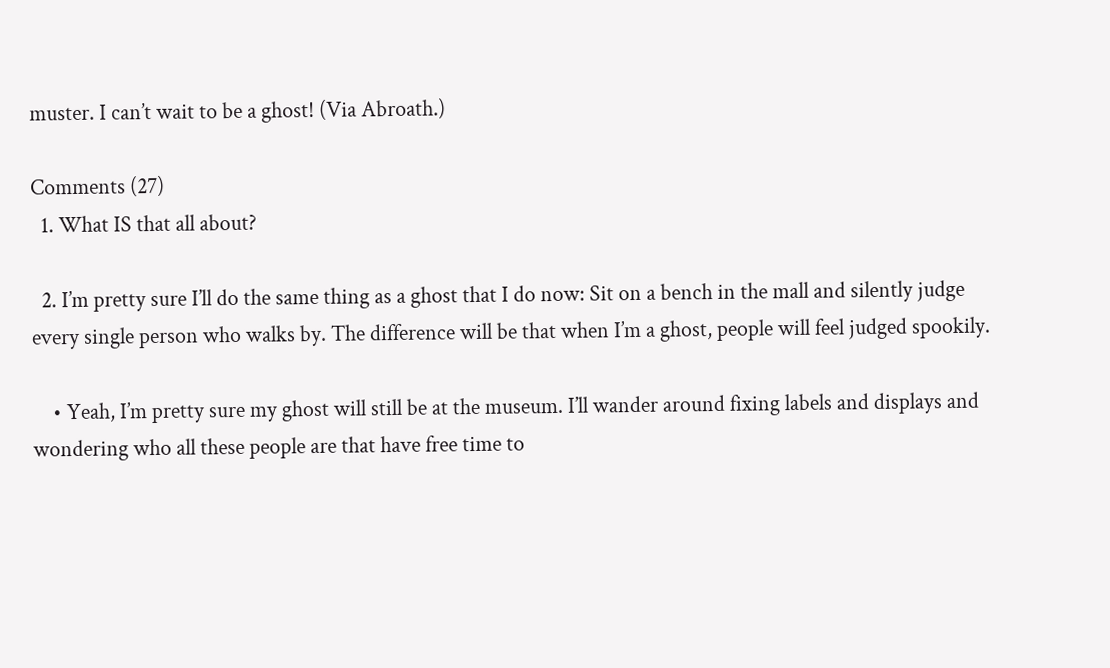muster. I can’t wait to be a ghost! (Via Abroath.)

Comments (27)
  1. What IS that all about?

  2. I’m pretty sure I’ll do the same thing as a ghost that I do now: Sit on a bench in the mall and silently judge every single person who walks by. The difference will be that when I’m a ghost, people will feel judged spookily.

    • Yeah, I’m pretty sure my ghost will still be at the museum. I’ll wander around fixing labels and displays and wondering who all these people are that have free time to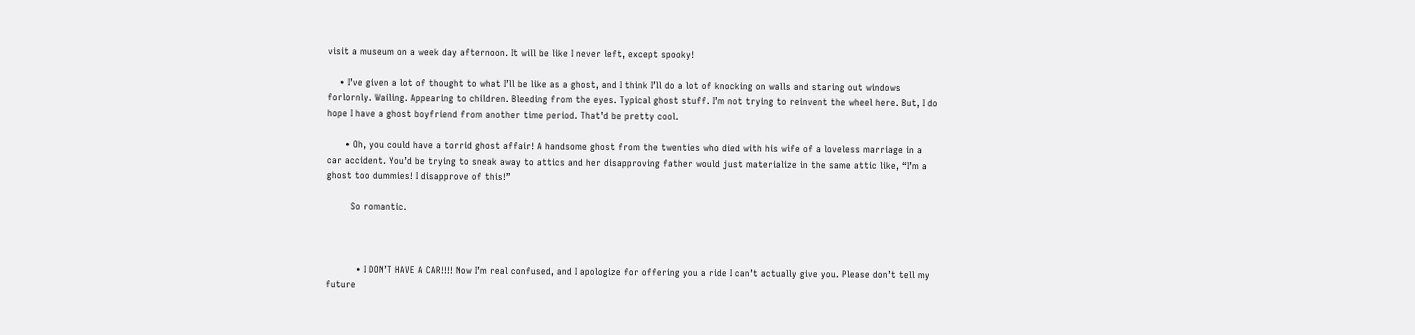visit a museum on a week day afternoon. It will be like I never left, except spooky!

    • I’ve given a lot of thought to what I’ll be like as a ghost, and I think I’ll do a lot of knocking on walls and staring out windows forlornly. Wailing. Appearing to children. Bleeding from the eyes. Typical ghost stuff. I’m not trying to reinvent the wheel here. But, I do hope I have a ghost boyfriend from another time period. That’d be pretty cool.

      • Oh, you could have a torrid ghost affair! A handsome ghost from the twenties who died with his wife of a loveless marriage in a car accident. You’d be trying to sneak away to attics and her disapproving father would just materialize in the same attic like, “I’m a ghost too dummies! I disapprove of this!”

        So romantic.



          • I DON’T HAVE A CAR!!!! Now I’m real confused, and I apologize for offering you a ride I can’t actually give you. Please don’t tell my future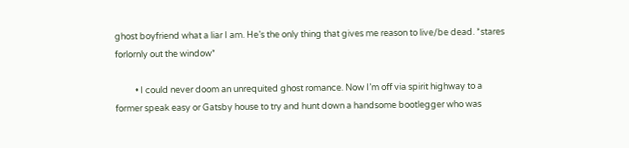ghost boyfriend what a liar I am. He’s the only thing that gives me reason to live/be dead. *stares forlornly out the window*

          • I could never doom an unrequited ghost romance. Now I’m off via spirit highway to a former speak easy or Gatsby house to try and hunt down a handsome bootlegger who was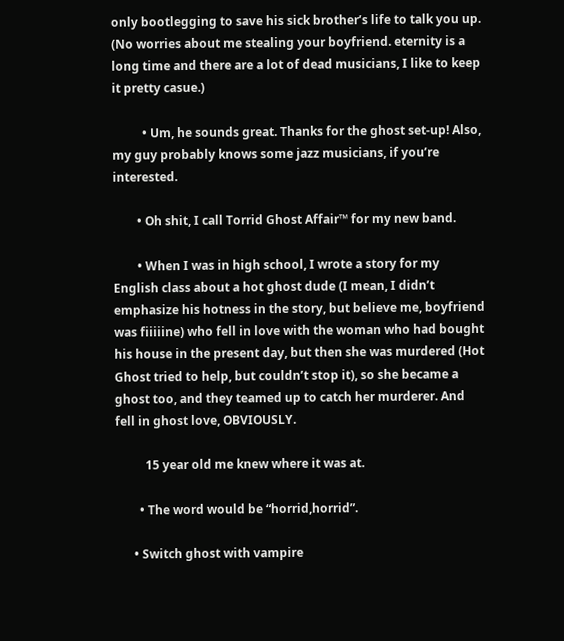only bootlegging to save his sick brother’s life to talk you up. (No worries about me stealing your boyfriend. eternity is a long time and there are a lot of dead musicians, I like to keep it pretty casue.)

          • Um, he sounds great. Thanks for the ghost set-up! Also, my guy probably knows some jazz musicians, if you’re interested.

        • Oh shit, I call Torrid Ghost Affair™ for my new band.

        • When I was in high school, I wrote a story for my English class about a hot ghost dude (I mean, I didn’t emphasize his hotness in the story, but believe me, boyfriend was fiiiiine) who fell in love with the woman who had bought his house in the present day, but then she was murdered (Hot Ghost tried to help, but couldn’t stop it), so she became a ghost too, and they teamed up to catch her murderer. And fell in ghost love, OBVIOUSLY.

          15 year old me knew where it was at.

        • The word would be “horrid,horrid”.

      • Switch ghost with vampire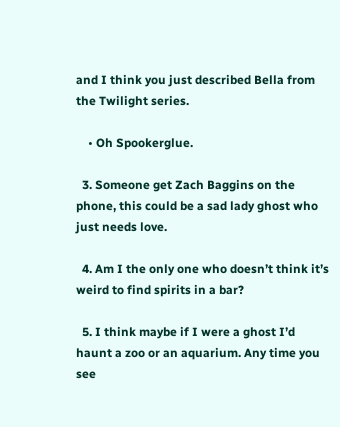and I think you just described Bella from the Twilight series.

    • Oh Spookerglue.

  3. Someone get Zach Baggins on the phone, this could be a sad lady ghost who just needs love.

  4. Am I the only one who doesn’t think it’s weird to find spirits in a bar?

  5. I think maybe if I were a ghost I’d haunt a zoo or an aquarium. Any time you see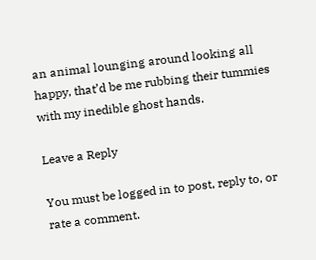an animal lounging around looking all happy, that’d be me rubbing their tummies with my inedible ghost hands.

Leave a Reply

You must be logged in to post, reply to, or rate a comment.